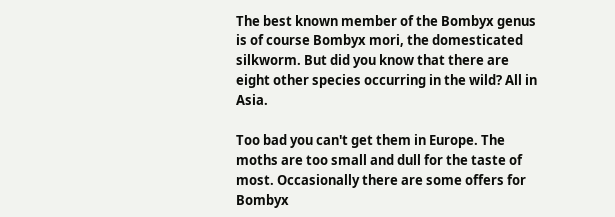The best known member of the Bombyx genus is of course Bombyx mori, the domesticated silkworm. But did you know that there are eight other species occurring in the wild? All in Asia.

Too bad you can't get them in Europe. The moths are too small and dull for the taste of most. Occasionally there are some offers for Bombyx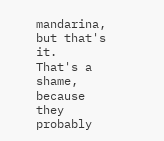mandarina, but that's it.  That's a shame, because they probably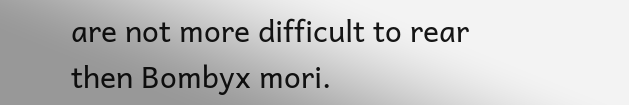are not more difficult to rear then Bombyx mori.